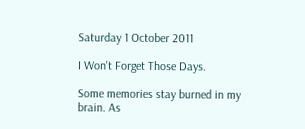Saturday 1 October 2011

I Won't Forget Those Days.

Some memories stay burned in my brain. As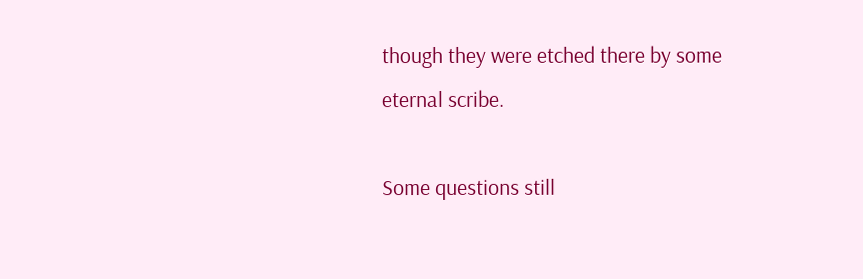though they were etched there by some eternal scribe.

Some questions still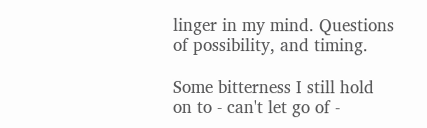linger in my mind. Questions of possibility, and timing.

Some bitterness I still hold on to - can't let go of -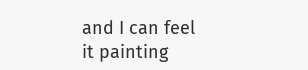and I can feel it painting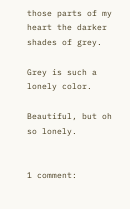those parts of my heart the darker shades of grey.

Grey is such a lonely color.

Beautiful, but oh so lonely.


1 comment: